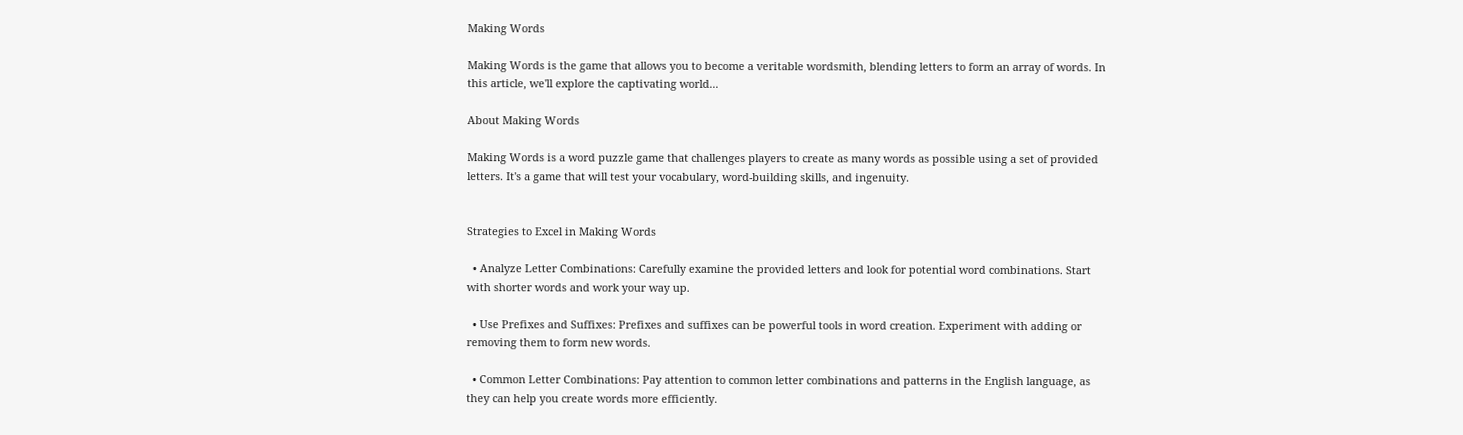Making Words

Making Words is the game that allows you to become a veritable wordsmith, blending letters to form an array of words. In this article, we'll explore the captivating world...

About Making Words

Making Words is a word puzzle game that challenges players to create as many words as possible using a set of provided letters. It's a game that will test your vocabulary, word-building skills, and ingenuity.


Strategies to Excel in Making Words

  • Analyze Letter Combinations: Carefully examine the provided letters and look for potential word combinations. Start with shorter words and work your way up.

  • Use Prefixes and Suffixes: Prefixes and suffixes can be powerful tools in word creation. Experiment with adding or removing them to form new words.

  • Common Letter Combinations: Pay attention to common letter combinations and patterns in the English language, as they can help you create words more efficiently.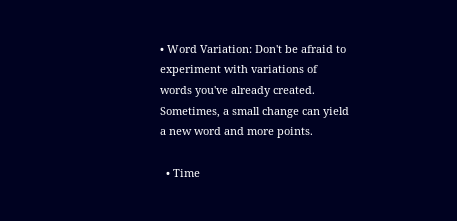• Word Variation: Don't be afraid to experiment with variations of words you've already created. Sometimes, a small change can yield a new word and more points.

  • Time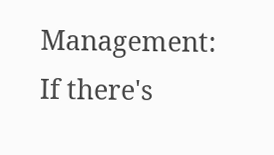Management: If there's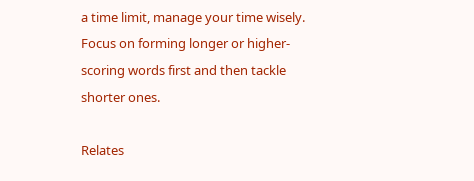a time limit, manage your time wisely. Focus on forming longer or higher-scoring words first and then tackle shorter ones.

Relates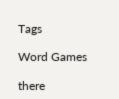Tags

Word Games

there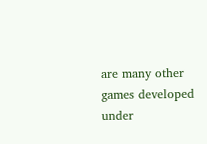are many other games developed under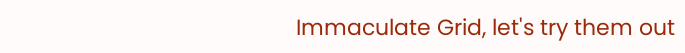Immaculate Grid, let's try them out